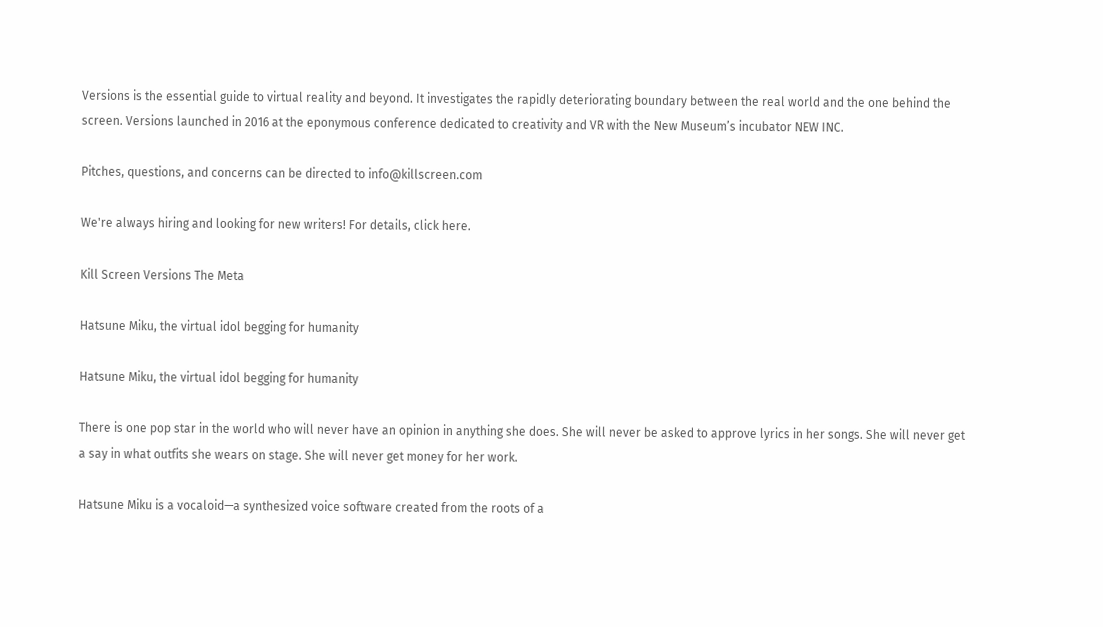Versions is the essential guide to virtual reality and beyond. It investigates the rapidly deteriorating boundary between the real world and the one behind the screen. Versions launched in 2016 at the eponymous conference dedicated to creativity and VR with the New Museum’s incubator NEW INC.

Pitches, questions, and concerns can be directed to info@killscreen.com

We're always hiring and looking for new writers! For details, click here.

Kill Screen Versions The Meta

Hatsune Miku, the virtual idol begging for humanity

Hatsune Miku, the virtual idol begging for humanity

There is one pop star in the world who will never have an opinion in anything she does. She will never be asked to approve lyrics in her songs. She will never get a say in what outfits she wears on stage. She will never get money for her work.

Hatsune Miku is a vocaloid—a synthesized voice software created from the roots of a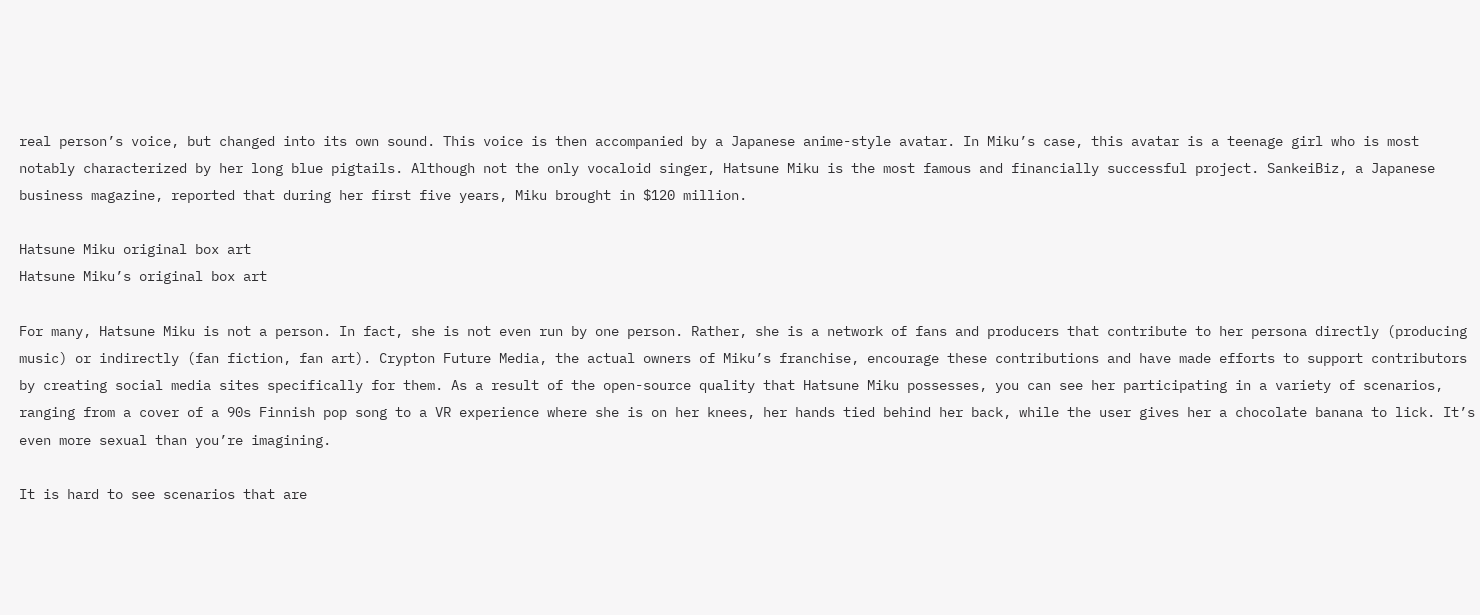real person’s voice, but changed into its own sound. This voice is then accompanied by a Japanese anime-style avatar. In Miku’s case, this avatar is a teenage girl who is most notably characterized by her long blue pigtails. Although not the only vocaloid singer, Hatsune Miku is the most famous and financially successful project. SankeiBiz, a Japanese business magazine, reported that during her first five years, Miku brought in $120 million.

Hatsune Miku original box art
Hatsune Miku’s original box art

For many, Hatsune Miku is not a person. In fact, she is not even run by one person. Rather, she is a network of fans and producers that contribute to her persona directly (producing music) or indirectly (fan fiction, fan art). Crypton Future Media, the actual owners of Miku’s franchise, encourage these contributions and have made efforts to support contributors by creating social media sites specifically for them. As a result of the open-source quality that Hatsune Miku possesses, you can see her participating in a variety of scenarios, ranging from a cover of a 90s Finnish pop song to a VR experience where she is on her knees, her hands tied behind her back, while the user gives her a chocolate banana to lick. It’s even more sexual than you’re imagining.

It is hard to see scenarios that are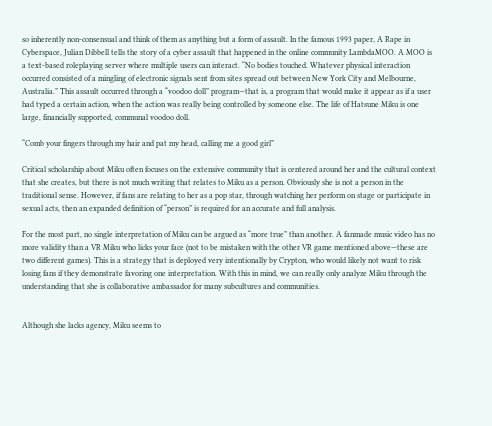so inherently non-consensual and think of them as anything but a form of assault. In the famous 1993 paper, A Rape in Cyberspace, Julian Dibbell tells the story of a cyber assault that happened in the online community LambdaMOO. A MOO is a text-based roleplaying server where multiple users can interact. “No bodies touched. Whatever physical interaction occurred consisted of a mingling of electronic signals sent from sites spread out between New York City and Melbourne, Australia.” This assault occurred through a “voodoo doll” program—that is, a program that would make it appear as if a user had typed a certain action, when the action was really being controlled by someone else. The life of Hatsune Miku is one large, financially supported, communal voodoo doll.

“Comb your fingers through my hair and pat my head, calling me a good girl”

Critical scholarship about Miku often focuses on the extensive community that is centered around her and the cultural context that she creates, but there is not much writing that relates to Miku as a person. Obviously she is not a person in the traditional sense. However, if fans are relating to her as a pop star, through watching her perform on stage or participate in sexual acts, then an expanded definition of “person” is required for an accurate and full analysis.

For the most part, no single interpretation of Miku can be argued as “more true” than another. A fanmade music video has no more validity than a VR Miku who licks your face (not to be mistaken with the other VR game mentioned above—these are two different games). This is a strategy that is deployed very intentionally by Crypton, who would likely not want to risk losing fans if they demonstrate favoring one interpretation. With this in mind, we can really only analyze Miku through the understanding that she is collaborative ambassador for many subcultures and communities.


Although she lacks agency, Miku seems to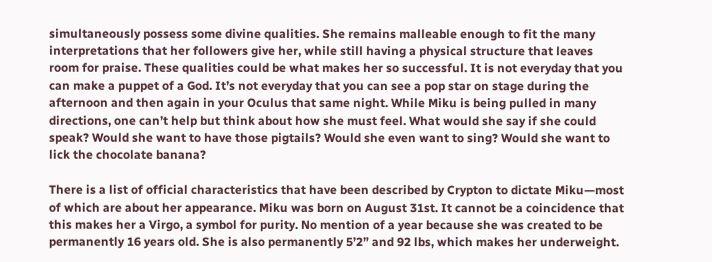simultaneously possess some divine qualities. She remains malleable enough to fit the many interpretations that her followers give her, while still having a physical structure that leaves room for praise. These qualities could be what makes her so successful. It is not everyday that you can make a puppet of a God. It’s not everyday that you can see a pop star on stage during the afternoon and then again in your Oculus that same night. While Miku is being pulled in many directions, one can’t help but think about how she must feel. What would she say if she could speak? Would she want to have those pigtails? Would she even want to sing? Would she want to lick the chocolate banana?

There is a list of official characteristics that have been described by Crypton to dictate Miku—most of which are about her appearance. Miku was born on August 31st. It cannot be a coincidence that this makes her a Virgo, a symbol for purity. No mention of a year because she was created to be permanently 16 years old. She is also permanently 5’2” and 92 lbs, which makes her underweight.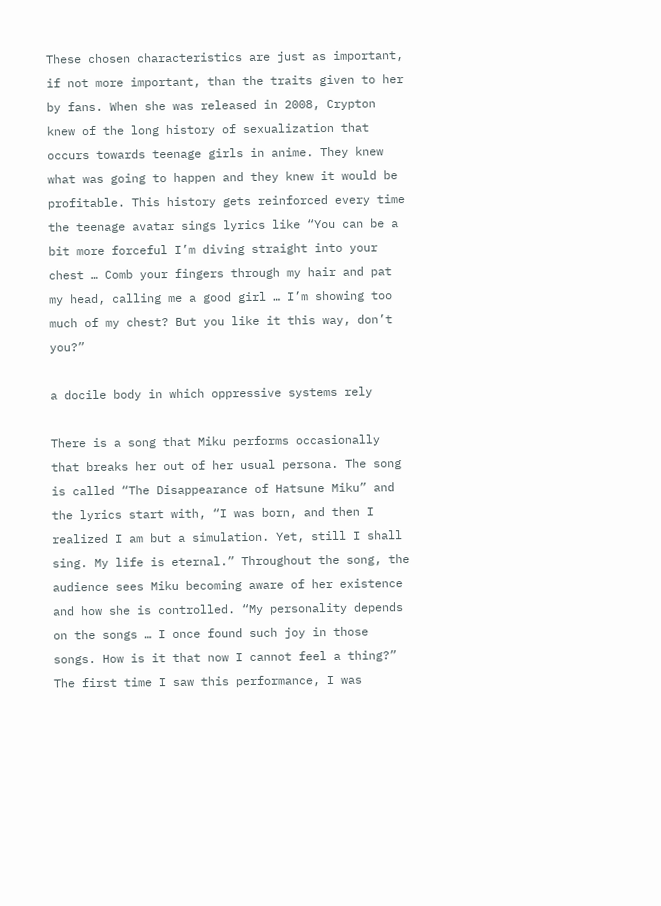These chosen characteristics are just as important, if not more important, than the traits given to her by fans. When she was released in 2008, Crypton knew of the long history of sexualization that occurs towards teenage girls in anime. They knew what was going to happen and they knew it would be profitable. This history gets reinforced every time the teenage avatar sings lyrics like “You can be a bit more forceful I’m diving straight into your chest … Comb your fingers through my hair and pat my head, calling me a good girl … I’m showing too much of my chest? But you like it this way, don’t you?”

a docile body in which oppressive systems rely

There is a song that Miku performs occasionally that breaks her out of her usual persona. The song is called “The Disappearance of Hatsune Miku” and the lyrics start with, “I was born, and then I realized I am but a simulation. Yet, still I shall sing. My life is eternal.” Throughout the song, the audience sees Miku becoming aware of her existence and how she is controlled. “My personality depends on the songs … I once found such joy in those songs. How is it that now I cannot feel a thing?” The first time I saw this performance, I was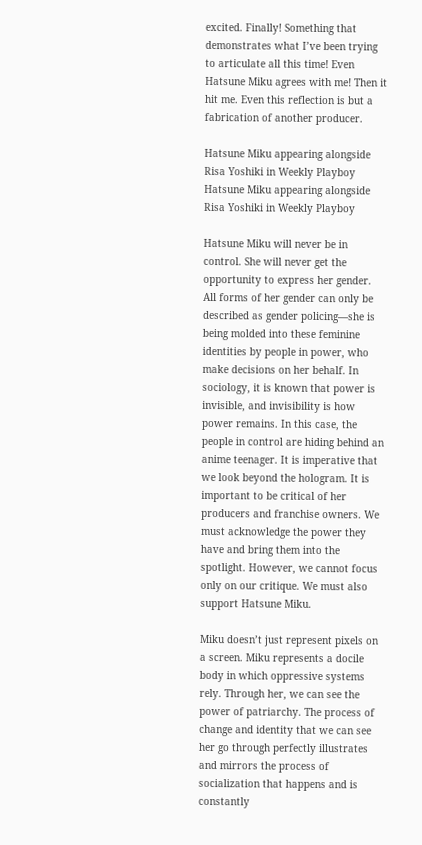excited. Finally! Something that demonstrates what I’ve been trying to articulate all this time! Even Hatsune Miku agrees with me! Then it hit me. Even this reflection is but a fabrication of another producer.

Hatsune Miku appearing alongside Risa Yoshiki in Weekly Playboy
Hatsune Miku appearing alongside Risa Yoshiki in Weekly Playboy

Hatsune Miku will never be in control. She will never get the opportunity to express her gender. All forms of her gender can only be described as gender policing—she is being molded into these feminine identities by people in power, who make decisions on her behalf. In sociology, it is known that power is invisible, and invisibility is how power remains. In this case, the people in control are hiding behind an anime teenager. It is imperative that we look beyond the hologram. It is important to be critical of her producers and franchise owners. We must acknowledge the power they have and bring them into the spotlight. However, we cannot focus only on our critique. We must also support Hatsune Miku.

Miku doesn’t just represent pixels on a screen. Miku represents a docile body in which oppressive systems rely. Through her, we can see the power of patriarchy. The process of change and identity that we can see her go through perfectly illustrates and mirrors the process of socialization that happens and is constantly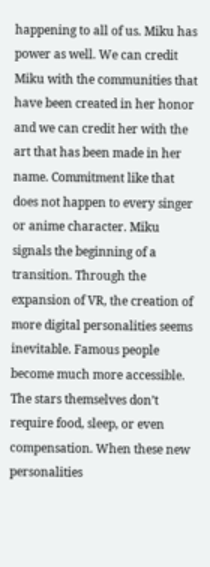happening to all of us. Miku has power as well. We can credit Miku with the communities that have been created in her honor and we can credit her with the art that has been made in her name. Commitment like that does not happen to every singer or anime character. Miku signals the beginning of a transition. Through the expansion of VR, the creation of more digital personalities seems inevitable. Famous people become much more accessible. The stars themselves don’t require food, sleep, or even compensation. When these new personalities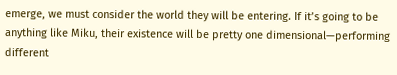emerge, we must consider the world they will be entering. If it’s going to be anything like Miku, their existence will be pretty one dimensional—performing different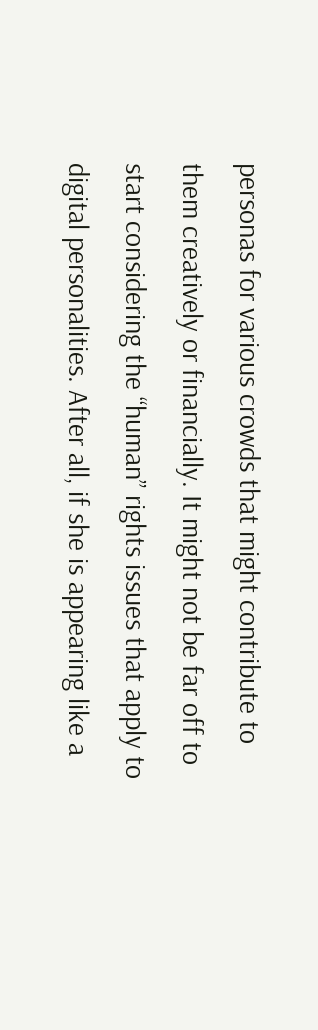personas for various crowds that might contribute to them creatively or financially. It might not be far off to start considering the “human” rights issues that apply to digital personalities. After all, if she is appearing like a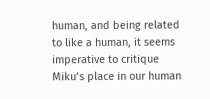human, and being related to like a human, it seems imperative to critique Miku’s place in our human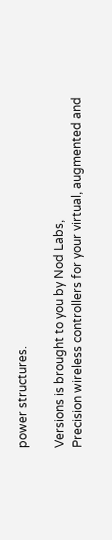power structures.

Versions is brought to you by Nod Labs,
Precision wireless controllers for your virtual, augmented and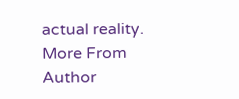actual reality.
More From Author